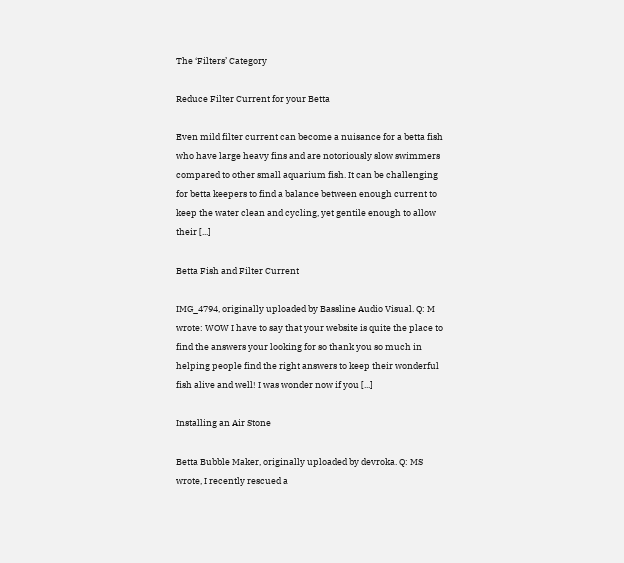The ‘Filters’ Category

Reduce Filter Current for your Betta

Even mild filter current can become a nuisance for a betta fish who have large heavy fins and are notoriously slow swimmers compared to other small aquarium fish. It can be challenging for betta keepers to find a balance between enough current to keep the water clean and cycling, yet gentile enough to allow their [...]

Betta Fish and Filter Current

IMG_4794, originally uploaded by Bassline Audio Visual. Q: M wrote: WOW I have to say that your website is quite the place to find the answers your looking for so thank you so much in helping people find the right answers to keep their wonderful fish alive and well! I was wonder now if you [...]

Installing an Air Stone

Betta Bubble Maker, originally uploaded by devroka. Q: MS wrote, I recently rescued a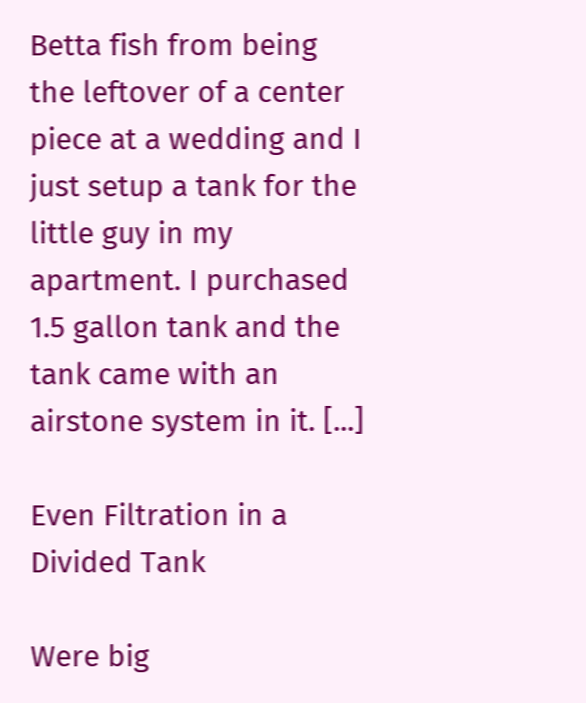Betta fish from being the leftover of a center piece at a wedding and I just setup a tank for the little guy in my apartment. I purchased 1.5 gallon tank and the tank came with an airstone system in it. [...]

Even Filtration in a Divided Tank

Were big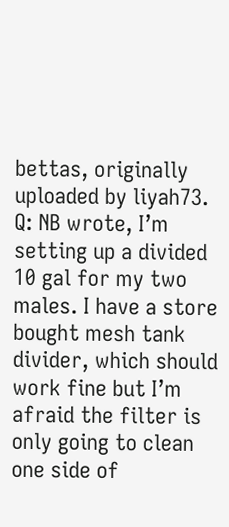bettas, originally uploaded by liyah73. Q: NB wrote, I’m setting up a divided 10 gal for my two males. I have a store bought mesh tank divider, which should work fine but I’m afraid the filter is only going to clean one side of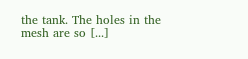the tank. The holes in the mesh are so [...]